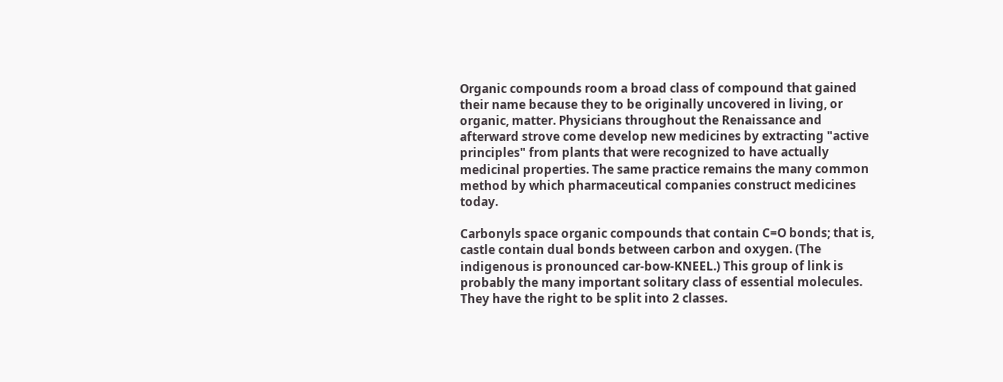Organic compounds room a broad class of compound that gained their name because they to be originally uncovered in living, or organic, matter. Physicians throughout the Renaissance and afterward strove come develop new medicines by extracting "active principles" from plants that were recognized to have actually medicinal properties. The same practice remains the many common method by which pharmaceutical companies construct medicines today.

Carbonyls space organic compounds that contain C=O bonds; that is, castle contain dual bonds between carbon and oxygen. (The indigenous is pronounced car-bow-KNEEL.) This group of link is probably the many important solitary class of essential molecules. They have the right to be split into 2 classes.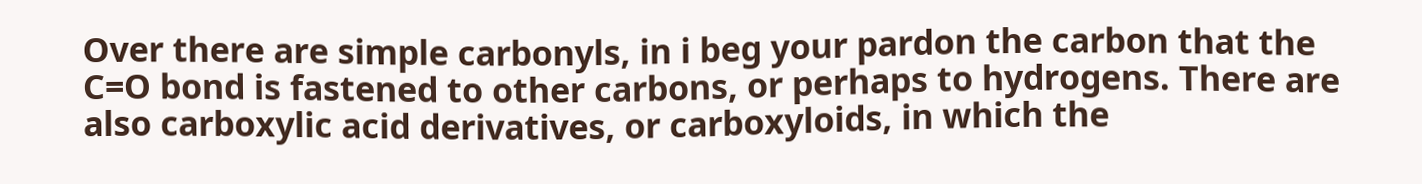Over there are simple carbonyls, in i beg your pardon the carbon that the C=O bond is fastened to other carbons, or perhaps to hydrogens. There are also carboxylic acid derivatives, or carboxyloids, in which the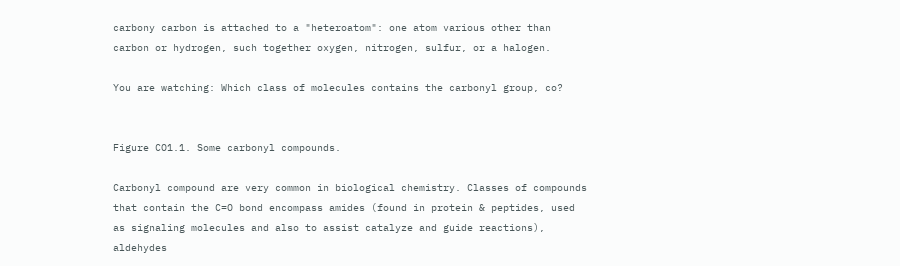carbony carbon is attached to a "heteroatom": one atom various other than carbon or hydrogen, such together oxygen, nitrogen, sulfur, or a halogen.

You are watching: Which class of molecules contains the carbonyl group, co?


Figure CO1.1. Some carbonyl compounds.

Carbonyl compound are very common in biological chemistry. Classes of compounds that contain the C=O bond encompass amides (found in protein & peptides, used as signaling molecules and also to assist catalyze and guide reactions), aldehydes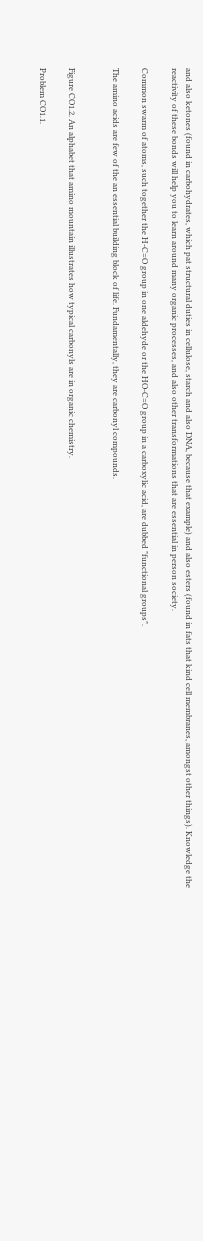and also ketones (found in carbohydrates, which pat structural duties in cellulose, starch and also DNA, because that example) and also esters (found in fats that kind cell membranes, amongst other things). Knowledge the reactivity of these bonds will help you to learn around many organic processes, and also other transformations that are essential in person society.

Common swarm of atoms, such together the H-C=O group in one aldehyde or the HO-C=O group in a carboxylic acid, are dubbed "functional groups".

The amino acids are few of the an essential building block of life. Fundamentally, they are carbonyl compounds.


Figure CO1.2. An alphabet that amino mountain illustrates how typical carbonyls are in organic chemistry.

Problem CO1.1.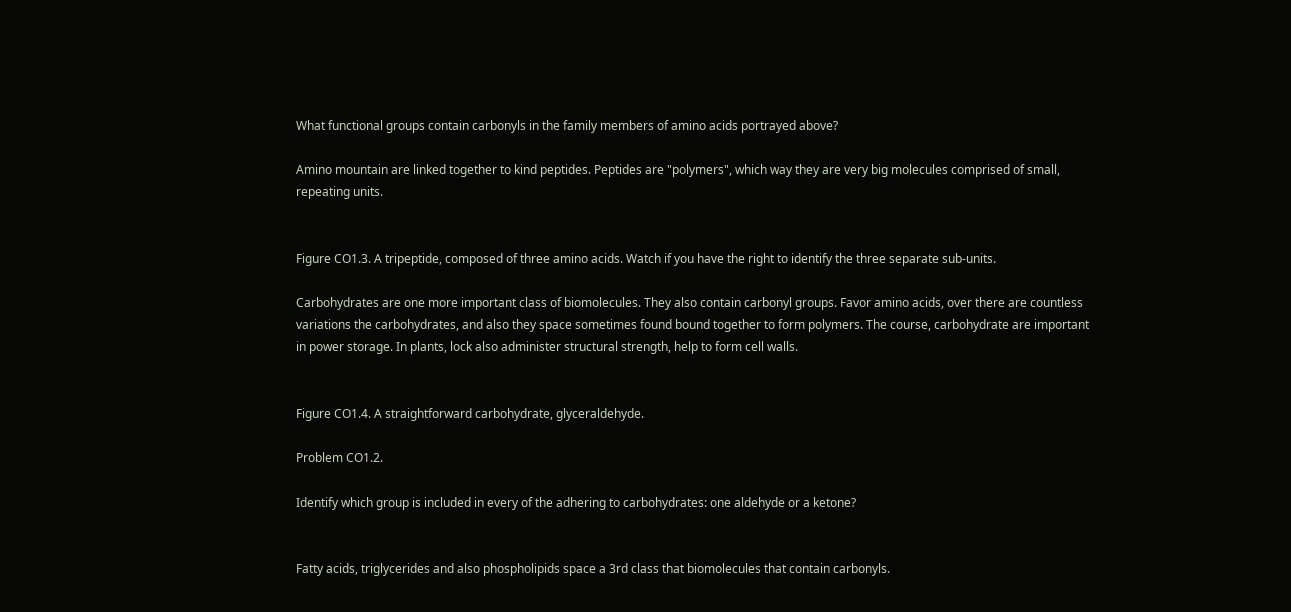What functional groups contain carbonyls in the family members of amino acids portrayed above?

Amino mountain are linked together to kind peptides. Peptides are "polymers", which way they are very big molecules comprised of small, repeating units.


Figure CO1.3. A tripeptide, composed of three amino acids. Watch if you have the right to identify the three separate sub-units.

Carbohydrates are one more important class of biomolecules. They also contain carbonyl groups. Favor amino acids, over there are countless variations the carbohydrates, and also they space sometimes found bound together to form polymers. The course, carbohydrate are important in power storage. In plants, lock also administer structural strength, help to form cell walls.


Figure CO1.4. A straightforward carbohydrate, glyceraldehyde.

Problem CO1.2.

Identify which group is included in every of the adhering to carbohydrates: one aldehyde or a ketone?


Fatty acids, triglycerides and also phospholipids space a 3rd class that biomolecules that contain carbonyls.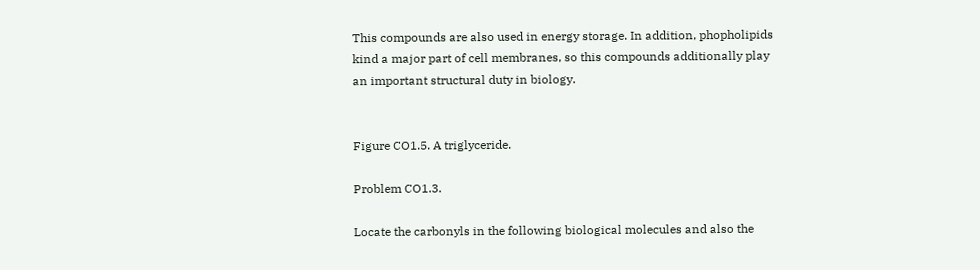This compounds are also used in energy storage. In addition, phopholipids kind a major part of cell membranes, so this compounds additionally play an important structural duty in biology.


Figure CO1.5. A triglyceride.

Problem CO1.3.

Locate the carbonyls in the following biological molecules and also the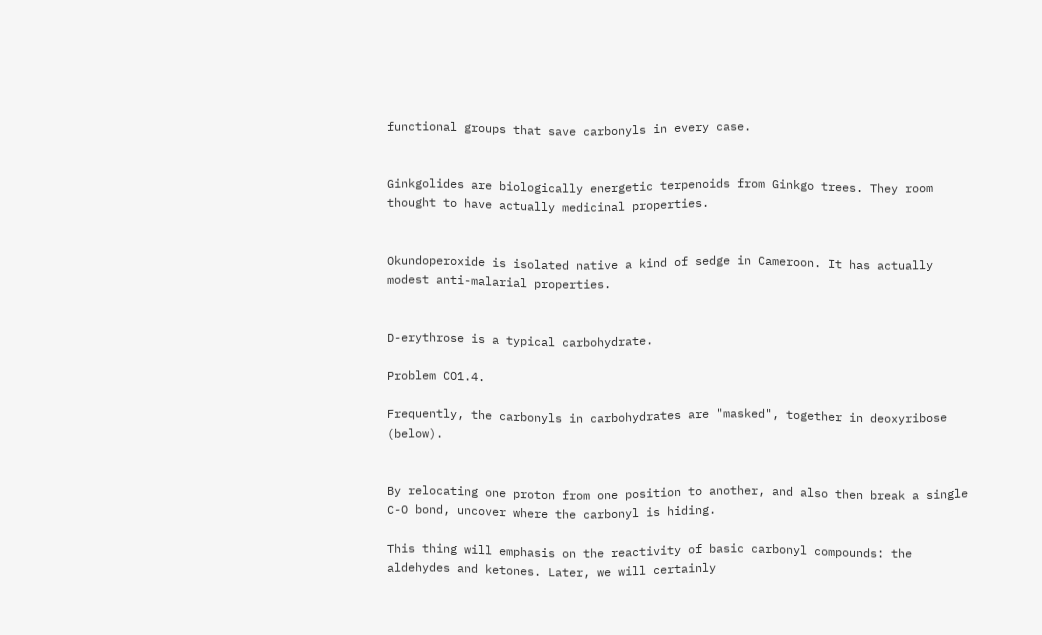functional groups that save carbonyls in every case.


Ginkgolides are biologically energetic terpenoids from Ginkgo trees. They room thought to have actually medicinal properties.


Okundoperoxide is isolated native a kind of sedge in Cameroon. It has actually modest anti-malarial properties.


D-erythrose is a typical carbohydrate.

Problem CO1.4.

Frequently, the carbonyls in carbohydrates are "masked", together in deoxyribose (below).


By relocating one proton from one position to another, and also then break a single C-O bond, uncover where the carbonyl is hiding.

This thing will emphasis on the reactivity of basic carbonyl compounds: the aldehydes and ketones. Later, we will certainly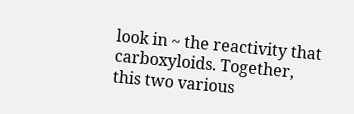look in ~ the reactivity that carboxyloids. Together, this two various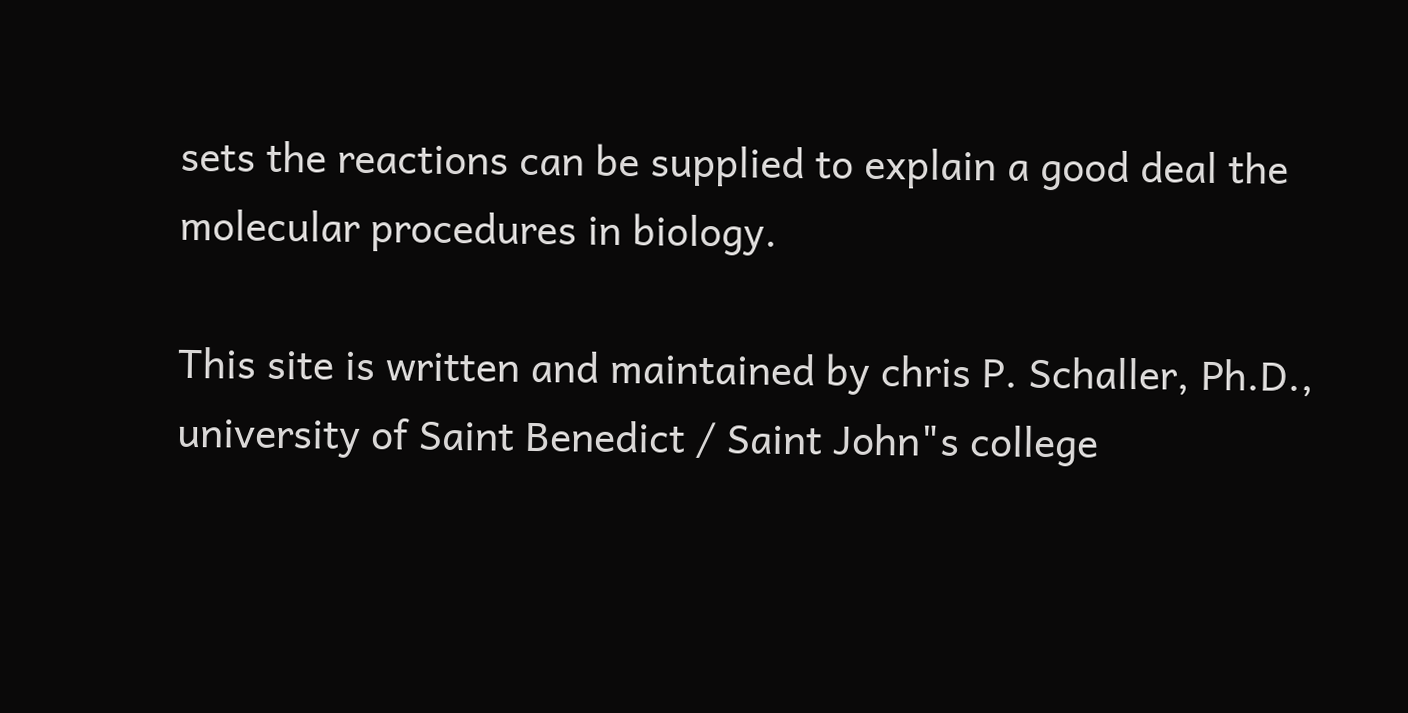sets the reactions can be supplied to explain a good deal the molecular procedures in biology.

This site is written and maintained by chris P. Schaller, Ph.D., university of Saint Benedict / Saint John"s college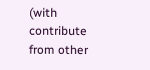(with contribute from other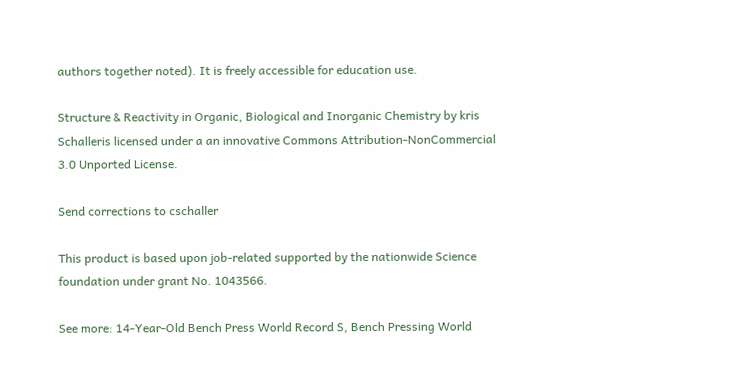authors together noted). It is freely accessible for education use.

Structure & Reactivity in Organic, Biological and Inorganic Chemistry by kris Schalleris licensed under a an innovative Commons Attribution-NonCommercial 3.0 Unported License.

Send corrections to cschaller

This product is based upon job-related supported by the nationwide Science foundation under grant No. 1043566.

See more: 14-Year-Old Bench Press World Record S, Bench Pressing World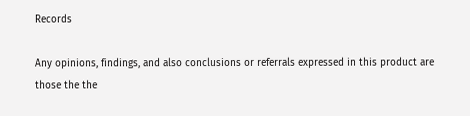Records

Any opinions, findings, and also conclusions or referrals expressed in this product are those the the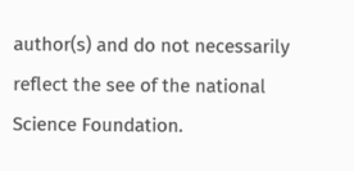author(s) and do not necessarily reflect the see of the national Science Foundation.